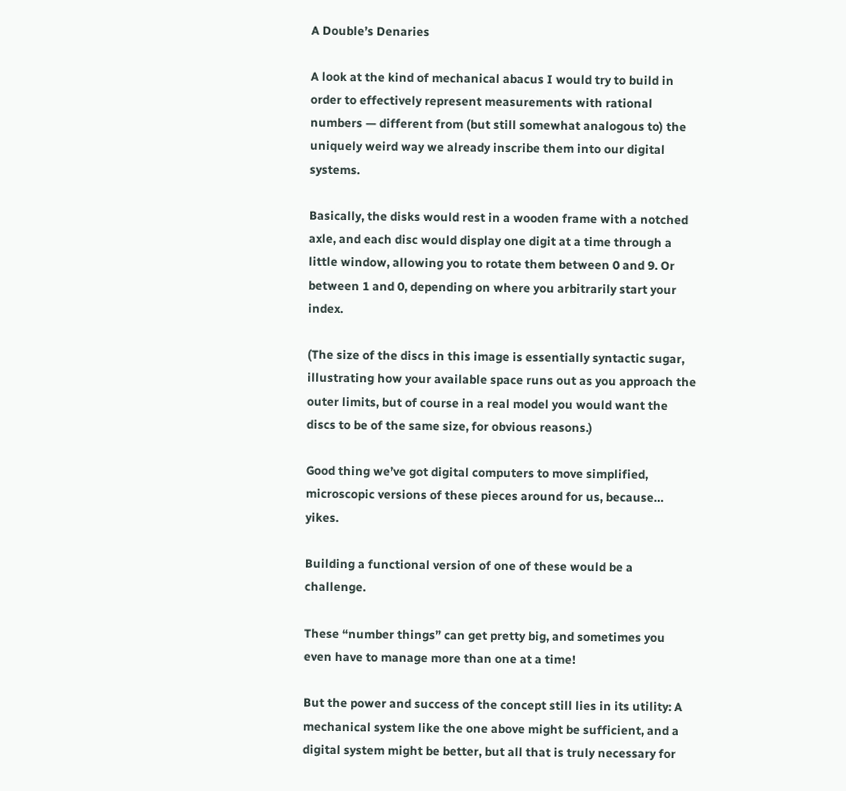A Double’s Denaries

A look at the kind of mechanical abacus I would try to build in order to effectively represent measurements with rational numbers — different from (but still somewhat analogous to) the uniquely weird way we already inscribe them into our digital systems.

Basically, the disks would rest in a wooden frame with a notched axle, and each disc would display one digit at a time through a little window, allowing you to rotate them between 0 and 9. Or between 1 and 0, depending on where you arbitrarily start your index.

(The size of the discs in this image is essentially syntactic sugar, illustrating how your available space runs out as you approach the outer limits, but of course in a real model you would want the discs to be of the same size, for obvious reasons.)

Good thing we’ve got digital computers to move simplified, microscopic versions of these pieces around for us, because… yikes.

Building a functional version of one of these would be a challenge.

These “number things” can get pretty big, and sometimes you even have to manage more than one at a time!

But the power and success of the concept still lies in its utility: A mechanical system like the one above might be sufficient, and a digital system might be better, but all that is truly necessary for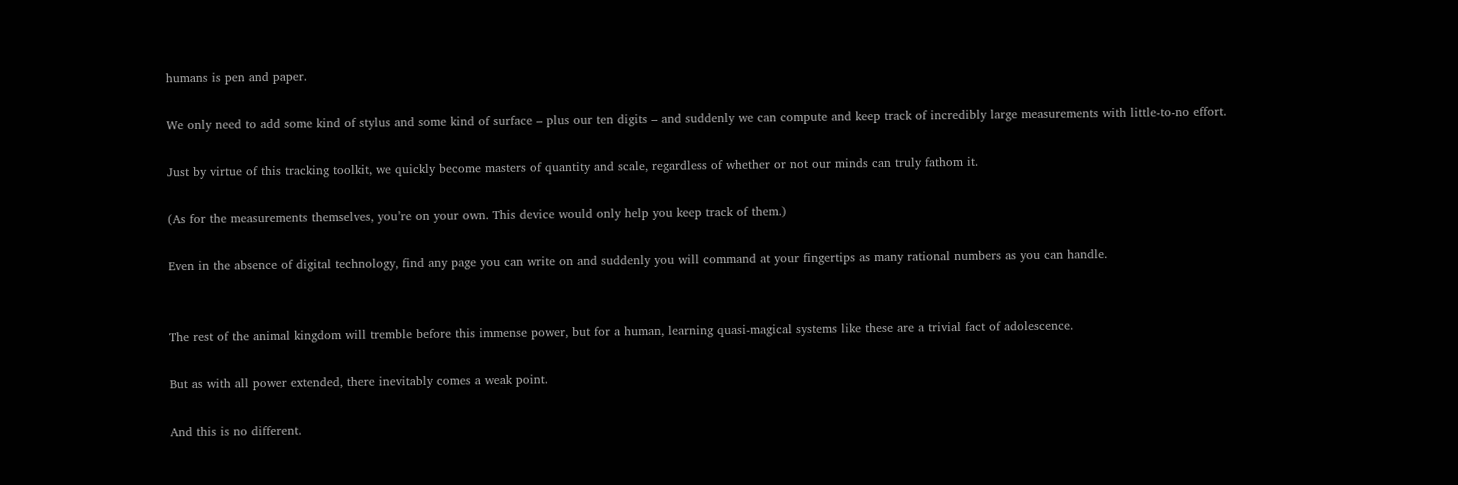humans is pen and paper.

We only need to add some kind of stylus and some kind of surface – plus our ten digits – and suddenly we can compute and keep track of incredibly large measurements with little-to-no effort.

Just by virtue of this tracking toolkit, we quickly become masters of quantity and scale, regardless of whether or not our minds can truly fathom it.

(As for the measurements themselves, you’re on your own. This device would only help you keep track of them.)

Even in the absence of digital technology, find any page you can write on and suddenly you will command at your fingertips as many rational numbers as you can handle.


The rest of the animal kingdom will tremble before this immense power, but for a human, learning quasi-magical systems like these are a trivial fact of adolescence.

But as with all power extended, there inevitably comes a weak point.

And this is no different.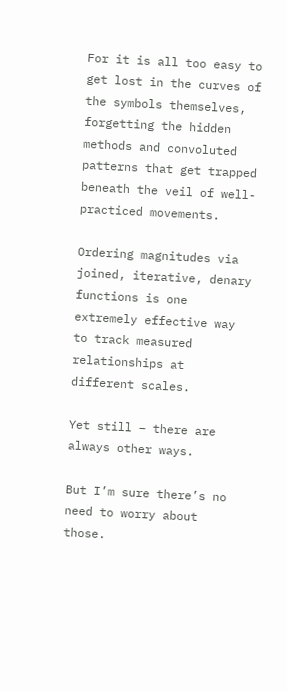For it is all too easy to get lost in the curves of the symbols themselves, forgetting the hidden methods and convoluted patterns that get trapped beneath the veil of well-practiced movements.

Ordering magnitudes via joined, iterative, denary functions is one extremely effective way to track measured relationships at different scales.

Yet still – there are always other ways.

But I’m sure there’s no need to worry about those.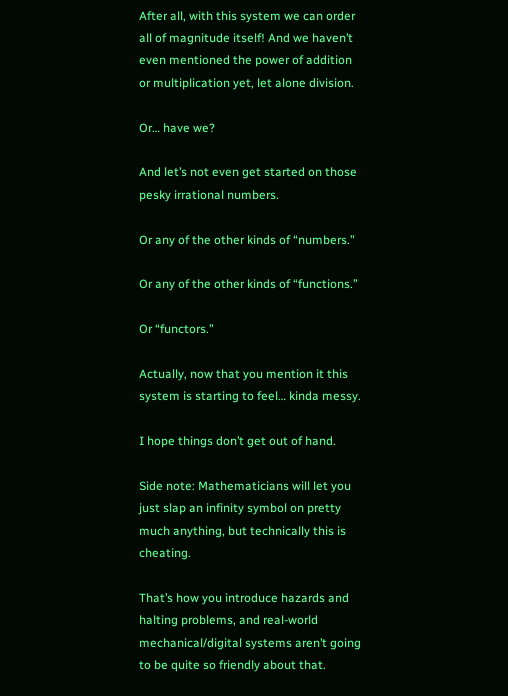After all, with this system we can order all of magnitude itself! And we haven’t even mentioned the power of addition or multiplication yet, let alone division.

Or… have we?

And let’s not even get started on those pesky irrational numbers.

Or any of the other kinds of “numbers.”

Or any of the other kinds of “functions.”

Or “functors.”

Actually, now that you mention it this system is starting to feel… kinda messy.

I hope things don’t get out of hand.

Side note: Mathematicians will let you just slap an infinity symbol on pretty much anything, but technically this is cheating.

That’s how you introduce hazards and halting problems, and real-world mechanical/digital systems aren’t going to be quite so friendly about that.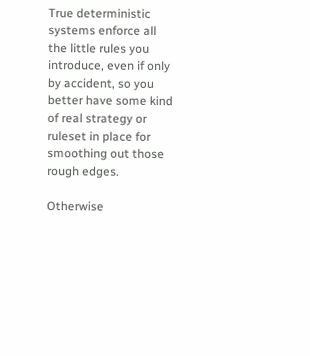True deterministic systems enforce all the little rules you introduce, even if only by accident, so you better have some kind of real strategy or ruleset in place for smoothing out those rough edges.

Otherwise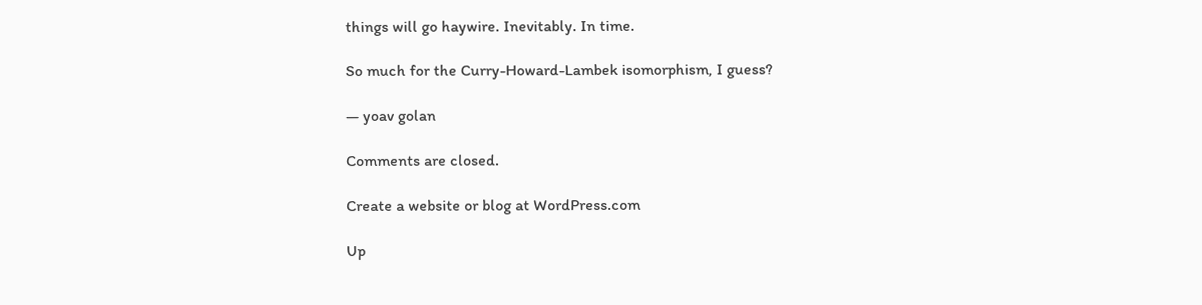things will go haywire. Inevitably. In time.

So much for the Curry-Howard-Lambek isomorphism, I guess?

— yoav golan

Comments are closed.

Create a website or blog at WordPress.com

Up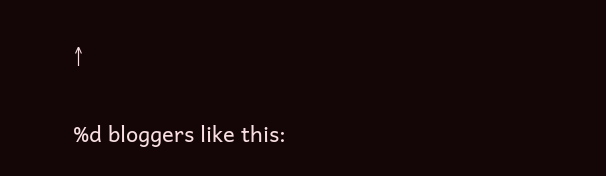↑

%d bloggers like this: